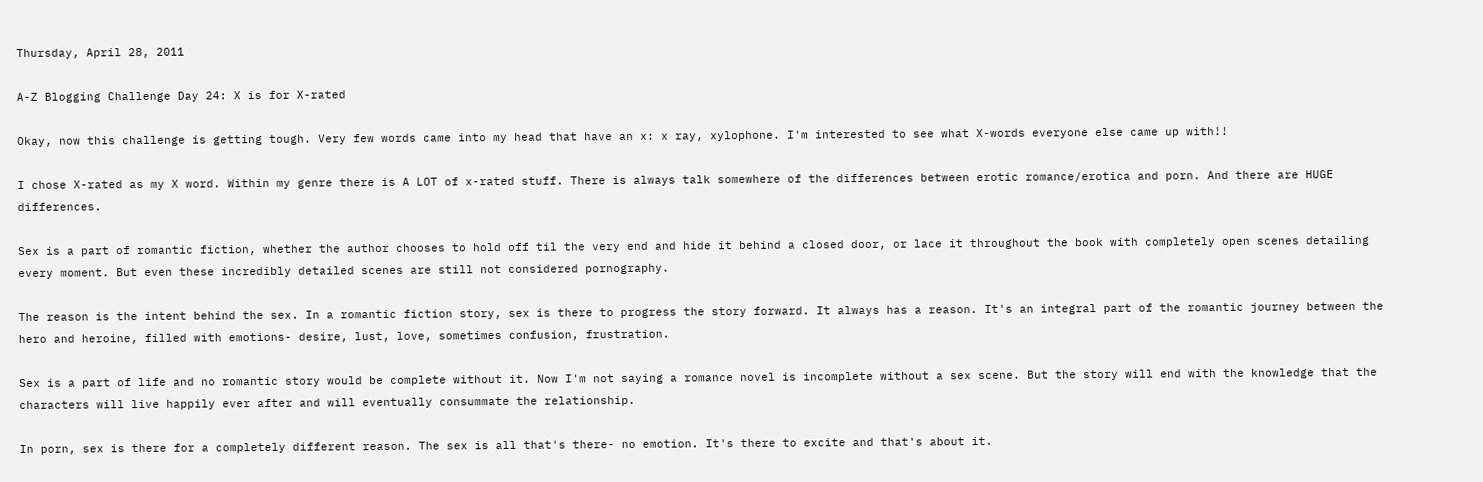Thursday, April 28, 2011

A-Z Blogging Challenge Day 24: X is for X-rated

Okay, now this challenge is getting tough. Very few words came into my head that have an x: x ray, xylophone. I'm interested to see what X-words everyone else came up with!!

I chose X-rated as my X word. Within my genre there is A LOT of x-rated stuff. There is always talk somewhere of the differences between erotic romance/erotica and porn. And there are HUGE differences.

Sex is a part of romantic fiction, whether the author chooses to hold off til the very end and hide it behind a closed door, or lace it throughout the book with completely open scenes detailing every moment. But even these incredibly detailed scenes are still not considered pornography.

The reason is the intent behind the sex. In a romantic fiction story, sex is there to progress the story forward. It always has a reason. It's an integral part of the romantic journey between the hero and heroine, filled with emotions- desire, lust, love, sometimes confusion, frustration.

Sex is a part of life and no romantic story would be complete without it. Now I'm not saying a romance novel is incomplete without a sex scene. But the story will end with the knowledge that the characters will live happily ever after and will eventually consummate the relationship.

In porn, sex is there for a completely different reason. The sex is all that's there- no emotion. It's there to excite and that's about it.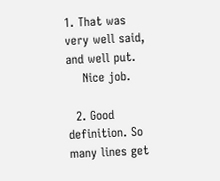1. That was very well said, and well put.
    Nice job.

  2. Good definition. So many lines get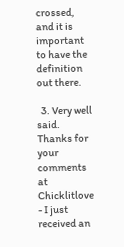crossed, and it is important to have the definition out there.

  3. Very well said. Thanks for your comments at Chicklitlove - I just received an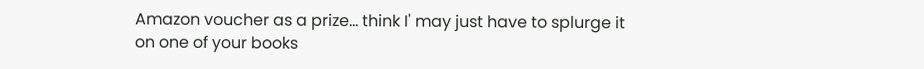Amazon voucher as a prize... think I' may just have to splurge it on one of your books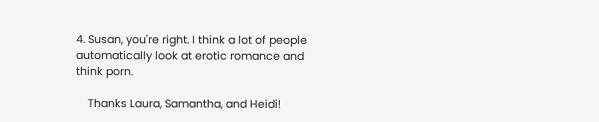4. Susan, you're right. I think a lot of people automatically look at erotic romance and think porn.

    Thanks Laura, Samantha, and Heidi!